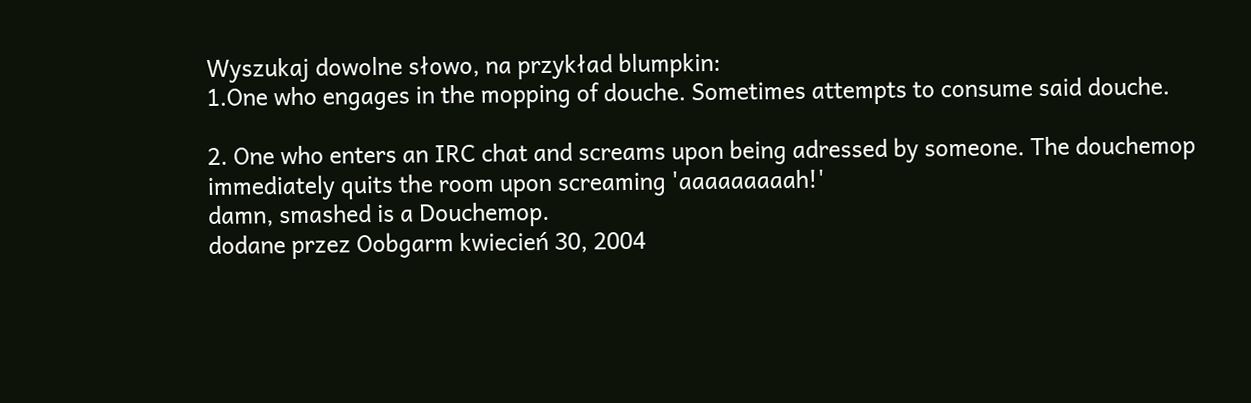Wyszukaj dowolne słowo, na przykład blumpkin:
1.One who engages in the mopping of douche. Sometimes attempts to consume said douche.

2. One who enters an IRC chat and screams upon being adressed by someone. The douchemop immediately quits the room upon screaming 'aaaaaaaaah!'
damn, smashed is a Douchemop.
dodane przez Oobgarm kwiecień 30, 2004